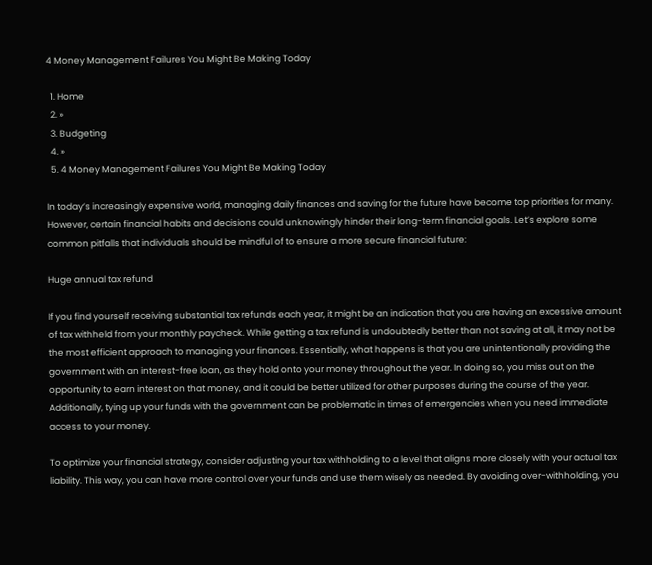4 Money Management Failures You Might Be Making Today

  1. Home
  2. »
  3. Budgeting
  4. »
  5. 4 Money Management Failures You Might Be Making Today

In today’s increasingly expensive world, managing daily finances and saving for the future have become top priorities for many. However, certain financial habits and decisions could unknowingly hinder their long-term financial goals. Let’s explore some common pitfalls that individuals should be mindful of to ensure a more secure financial future:

Huge annual tax refund

If you find yourself receiving substantial tax refunds each year, it might be an indication that you are having an excessive amount of tax withheld from your monthly paycheck. While getting a tax refund is undoubtedly better than not saving at all, it may not be the most efficient approach to managing your finances. Essentially, what happens is that you are unintentionally providing the government with an interest-free loan, as they hold onto your money throughout the year. In doing so, you miss out on the opportunity to earn interest on that money, and it could be better utilized for other purposes during the course of the year. Additionally, tying up your funds with the government can be problematic in times of emergencies when you need immediate access to your money.

To optimize your financial strategy, consider adjusting your tax withholding to a level that aligns more closely with your actual tax liability. This way, you can have more control over your funds and use them wisely as needed. By avoiding over-withholding, you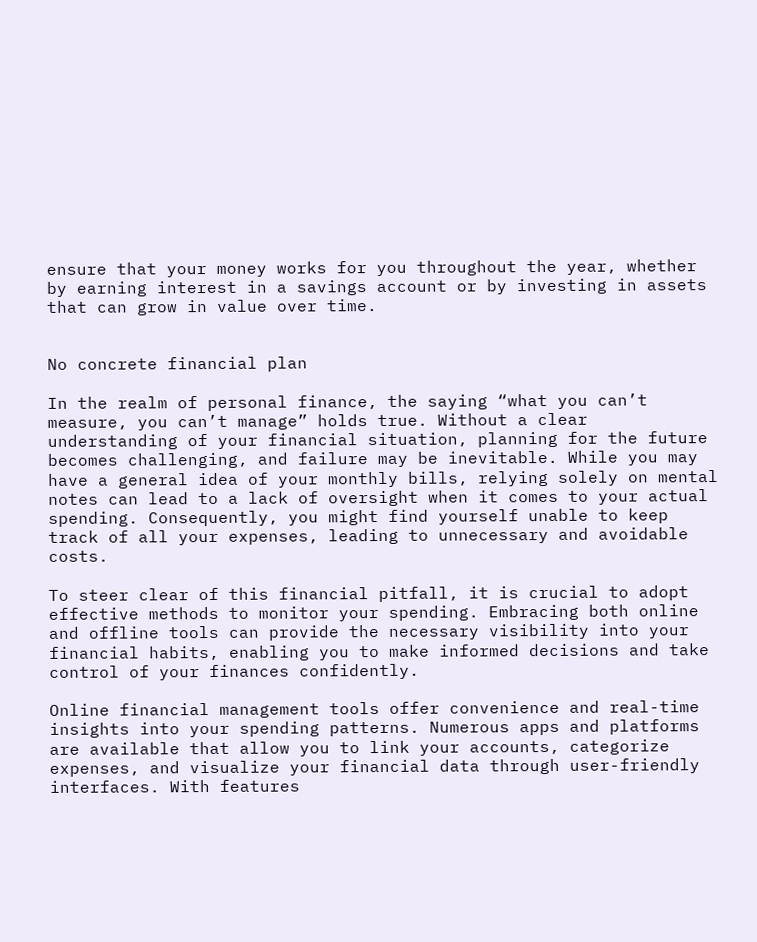ensure that your money works for you throughout the year, whether by earning interest in a savings account or by investing in assets that can grow in value over time.


No concrete financial plan

In the realm of personal finance, the saying “what you can’t measure, you can’t manage” holds true. Without a clear understanding of your financial situation, planning for the future becomes challenging, and failure may be inevitable. While you may have a general idea of your monthly bills, relying solely on mental notes can lead to a lack of oversight when it comes to your actual spending. Consequently, you might find yourself unable to keep track of all your expenses, leading to unnecessary and avoidable costs.

To steer clear of this financial pitfall, it is crucial to adopt effective methods to monitor your spending. Embracing both online and offline tools can provide the necessary visibility into your financial habits, enabling you to make informed decisions and take control of your finances confidently.

Online financial management tools offer convenience and real-time insights into your spending patterns. Numerous apps and platforms are available that allow you to link your accounts, categorize expenses, and visualize your financial data through user-friendly interfaces. With features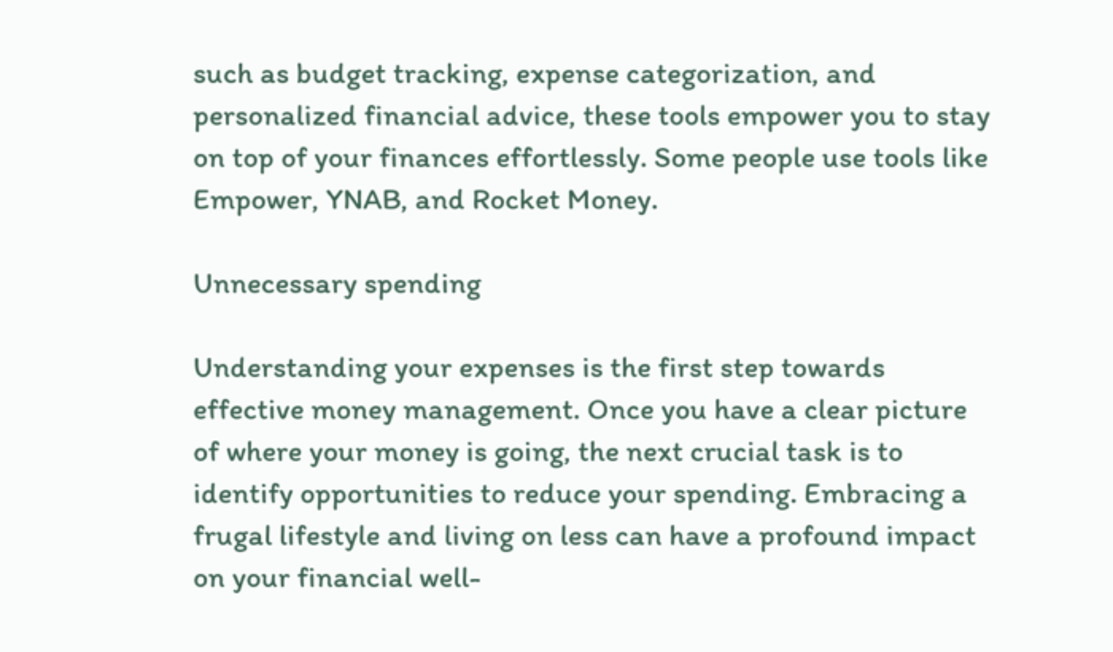such as budget tracking, expense categorization, and personalized financial advice, these tools empower you to stay on top of your finances effortlessly. Some people use tools like Empower, YNAB, and Rocket Money.

Unnecessary spending

Understanding your expenses is the first step towards effective money management. Once you have a clear picture of where your money is going, the next crucial task is to identify opportunities to reduce your spending. Embracing a frugal lifestyle and living on less can have a profound impact on your financial well-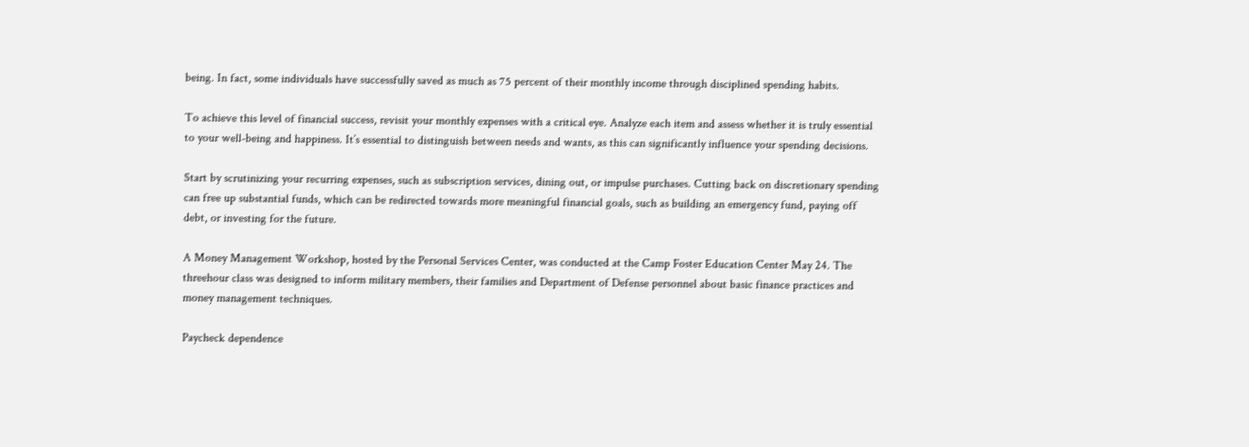being. In fact, some individuals have successfully saved as much as 75 percent of their monthly income through disciplined spending habits.

To achieve this level of financial success, revisit your monthly expenses with a critical eye. Analyze each item and assess whether it is truly essential to your well-being and happiness. It’s essential to distinguish between needs and wants, as this can significantly influence your spending decisions.

Start by scrutinizing your recurring expenses, such as subscription services, dining out, or impulse purchases. Cutting back on discretionary spending can free up substantial funds, which can be redirected towards more meaningful financial goals, such as building an emergency fund, paying off debt, or investing for the future.

A Money Management Workshop, hosted by the Personal Services Center, was conducted at the Camp Foster Education Center May 24. The threehour class was designed to inform military members, their families and Department of Defense personnel about basic finance practices and money management techniques.

Paycheck dependence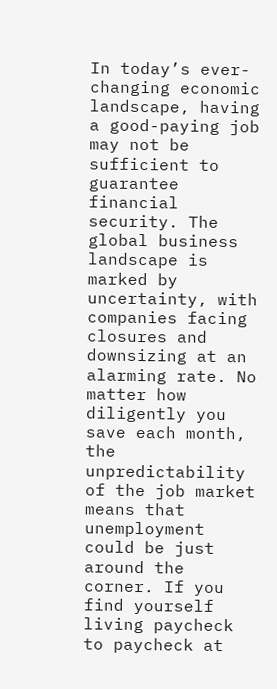In today’s ever-changing economic landscape, having a good-paying job may not be sufficient to guarantee financial security. The global business landscape is marked by uncertainty, with companies facing closures and downsizing at an alarming rate. No matter how diligently you save each month, the unpredictability of the job market means that unemployment could be just around the corner. If you find yourself living paycheck to paycheck at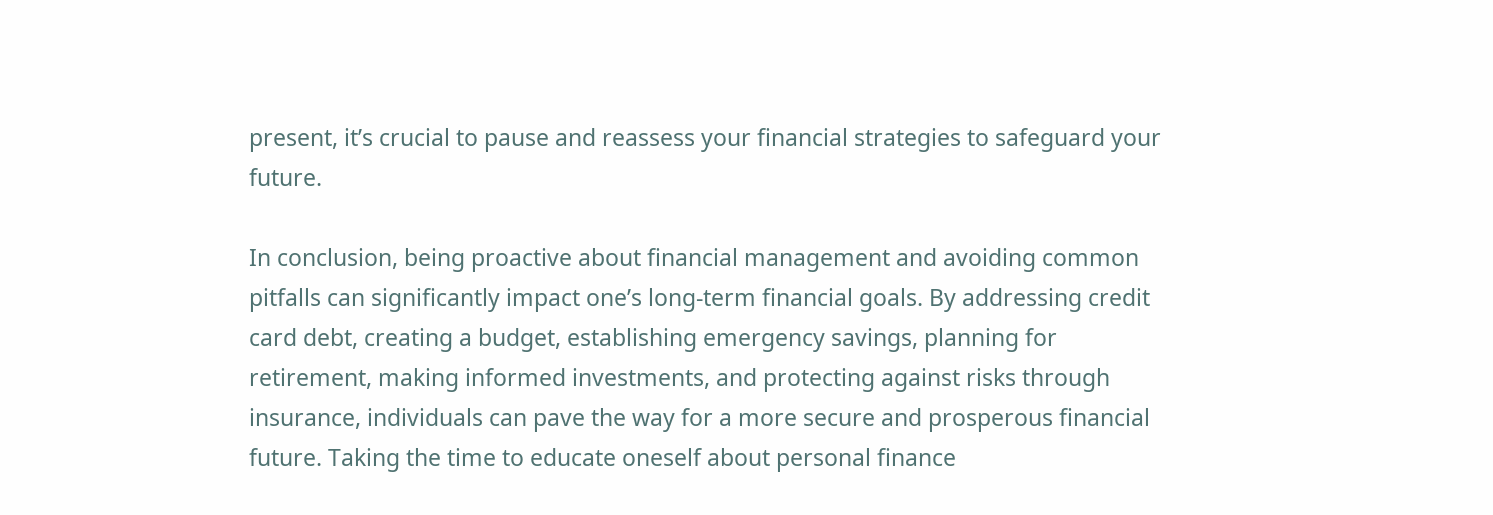present, it’s crucial to pause and reassess your financial strategies to safeguard your future.

In conclusion, being proactive about financial management and avoiding common pitfalls can significantly impact one’s long-term financial goals. By addressing credit card debt, creating a budget, establishing emergency savings, planning for retirement, making informed investments, and protecting against risks through insurance, individuals can pave the way for a more secure and prosperous financial future. Taking the time to educate oneself about personal finance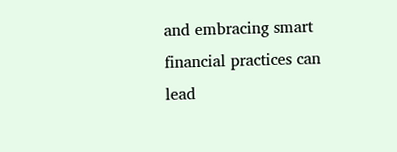and embracing smart financial practices can lead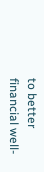to better financial well-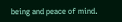being and peace of mind.